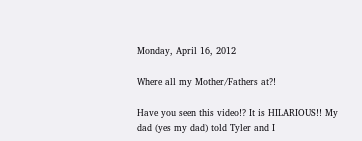Monday, April 16, 2012

Where all my Mother/Fathers at?!

Have you seen this video!? It is HILARIOUS!! My dad (yes my dad) told Tyler and I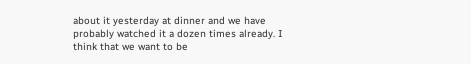about it yesterday at dinner and we have probably watched it a dozen times already. I think that we want to be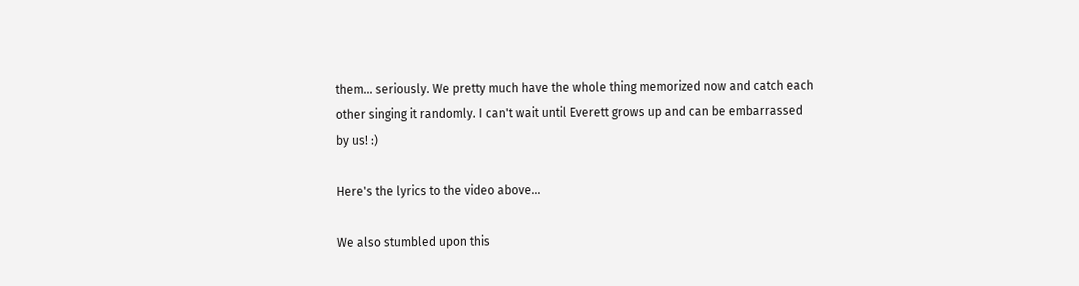them... seriously. We pretty much have the whole thing memorized now and catch each other singing it randomly. I can't wait until Everett grows up and can be embarrassed by us! :)

Here's the lyrics to the video above...

We also stumbled upon this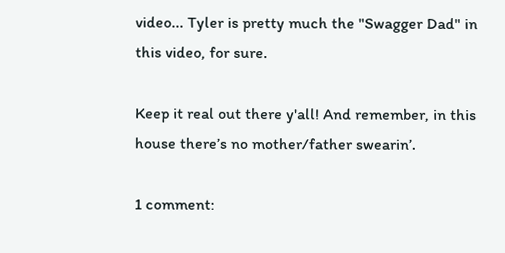video... Tyler is pretty much the "Swagger Dad" in this video, for sure.

Keep it real out there y'all! And remember, in this house there’s no mother/father swearin’.

1 comment: